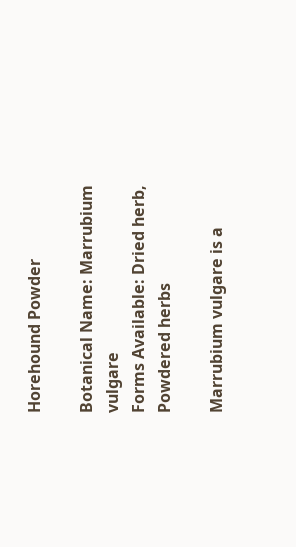Horehound Powder

Botanical Name: Marrubium vulgare
Forms Available: Dried herb, Powdered herbs

Marrubium vulgare is a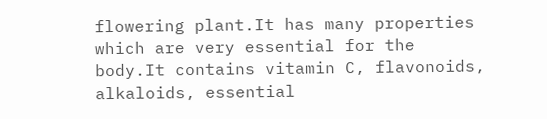flowering plant.It has many properties which are very essential for the body.It contains vitamin C, flavonoids, alkaloids, essential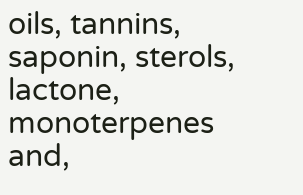oils, tannins, saponin, sterols, lactone, monoterpenes and,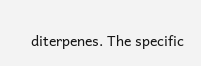diterpenes. The specific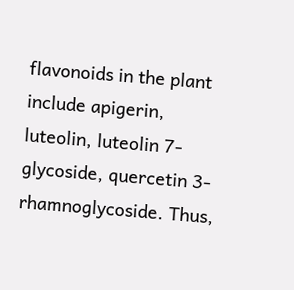flavonoids in the plant include apigerin, luteolin, luteolin 7-glycoside, quercetin 3-rhamnoglycoside. Thus,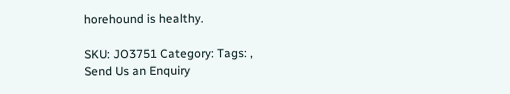horehound is healthy.

SKU: JO3751 Category: Tags: ,
Send Us an Enquiry